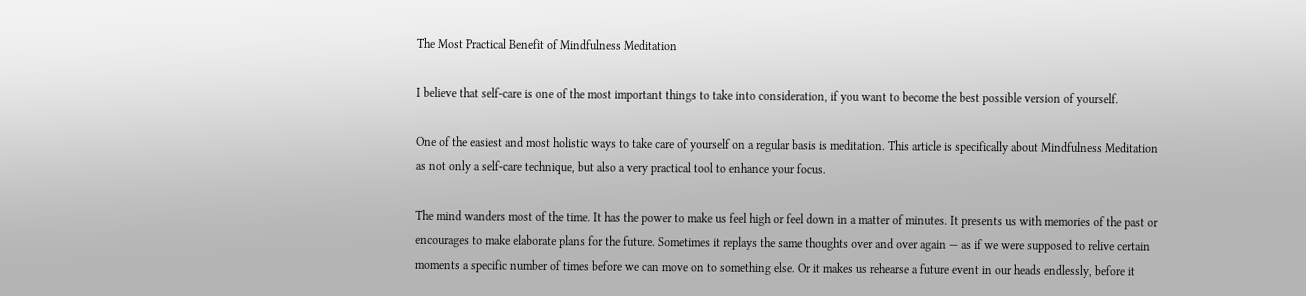The Most Practical Benefit of Mindfulness Meditation

I believe that self-care is one of the most important things to take into consideration, if you want to become the best possible version of yourself.

One of the easiest and most holistic ways to take care of yourself on a regular basis is meditation. This article is specifically about Mindfulness Meditation as not only a self-care technique, but also a very practical tool to enhance your focus.

The mind wanders most of the time. It has the power to make us feel high or feel down in a matter of minutes. It presents us with memories of the past or encourages to make elaborate plans for the future. Sometimes it replays the same thoughts over and over again — as if we were supposed to relive certain moments a specific number of times before we can move on to something else. Or it makes us rehearse a future event in our heads endlessly, before it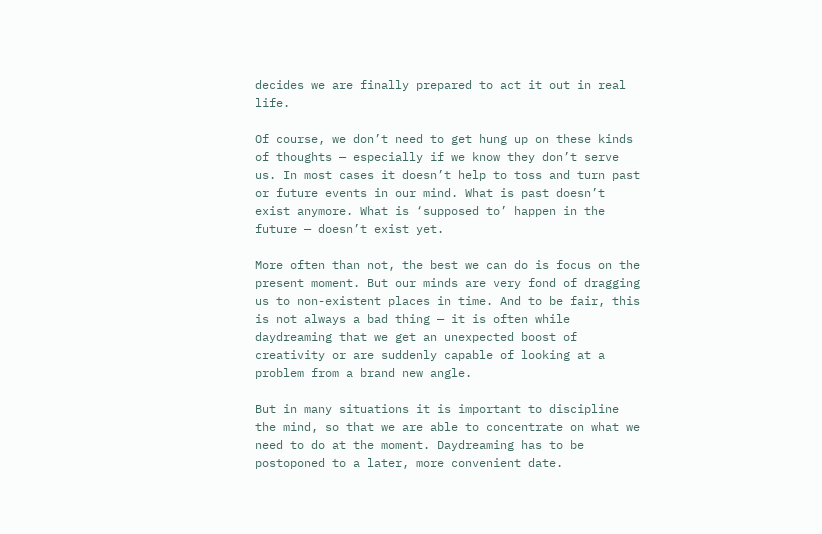decides we are finally prepared to act it out in real life.

Of course, we don’t need to get hung up on these kinds of thoughts — especially if we know they don’t serve us. In most cases it doesn’t help to toss and turn past or future events in our mind. What is past doesn’t exist anymore. What is ‘supposed to’ happen in the future — doesn’t exist yet.

More often than not, the best we can do is focus on the present moment. But our minds are very fond of dragging us to non-existent places in time. And to be fair, this is not always a bad thing — it is often while daydreaming that we get an unexpected boost of creativity or are suddenly capable of looking at a problem from a brand new angle.

But in many situations it is important to discipline the mind, so that we are able to concentrate on what we need to do at the moment. Daydreaming has to be postoponed to a later, more convenient date.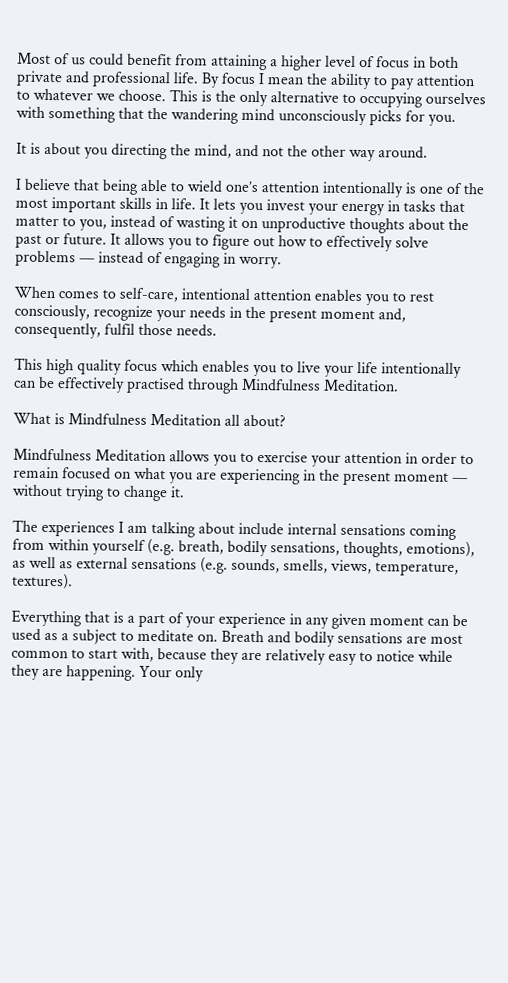Most of us could benefit from attaining a higher level of focus in both private and professional life. By focus I mean the ability to pay attention to whatever we choose. This is the only alternative to occupying ourselves with something that the wandering mind unconsciously picks for you.

It is about you directing the mind, and not the other way around.

I believe that being able to wield one’s attention intentionally is one of the most important skills in life. It lets you invest your energy in tasks that matter to you, instead of wasting it on unproductive thoughts about the past or future. It allows you to figure out how to effectively solve problems — instead of engaging in worry.

When comes to self-care, intentional attention enables you to rest consciously, recognize your needs in the present moment and, consequently, fulfil those needs.

This high quality focus which enables you to live your life intentionally can be effectively practised through Mindfulness Meditation.

What is Mindfulness Meditation all about?

Mindfulness Meditation allows you to exercise your attention in order to remain focused on what you are experiencing in the present moment — without trying to change it.

The experiences I am talking about include internal sensations coming from within yourself (e.g. breath, bodily sensations, thoughts, emotions), as well as external sensations (e.g. sounds, smells, views, temperature, textures).

Everything that is a part of your experience in any given moment can be used as a subject to meditate on. Breath and bodily sensations are most common to start with, because they are relatively easy to notice while they are happening. Your only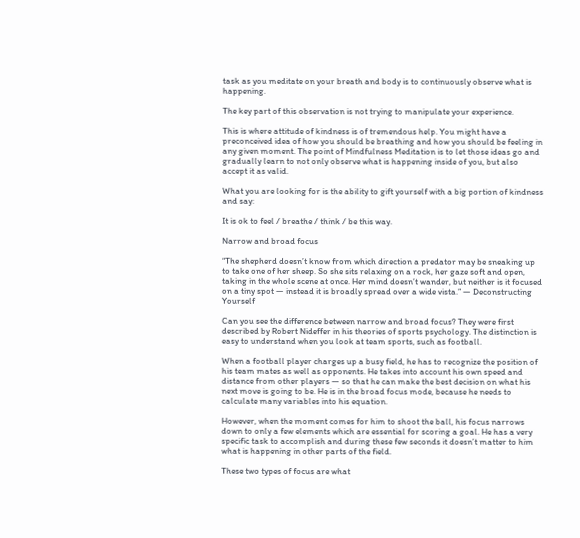task as you meditate on your breath and body is to continuously observe what is happening.

The key part of this observation is not trying to manipulate your experience.

This is where attitude of kindness is of tremendous help. You might have a preconceived idea of how you should be breathing and how you should be feeling in any given moment. The point of Mindfulness Meditation is to let those ideas go and gradually learn to not only observe what is happening inside of you, but also accept it as valid.

What you are looking for is the ability to gift yourself with a big portion of kindness and say:

It is ok to feel / breathe / think / be this way.

Narrow and broad focus

“The shepherd doesn’t know from which direction a predator may be sneaking up to take one of her sheep. So she sits relaxing on a rock, her gaze soft and open, taking in the whole scene at once. Her mind doesn’t wander, but neither is it focused on a tiny spot — instead it is broadly spread over a wide vista.” — Deconstructing Yourself

Can you see the difference between narrow and broad focus? They were first described by Robert Nideffer in his theories of sports psychology. The distinction is easy to understand when you look at team sports, such as football.

When a football player charges up a busy field, he has to recognize the position of his team mates as well as opponents. He takes into account his own speed and distance from other players — so that he can make the best decision on what his next move is going to be. He is in the broad focus mode, because he needs to calculate many variables into his equation.

However, when the moment comes for him to shoot the ball, his focus narrows down to only a few elements which are essential for scoring a goal. He has a very specific task to accomplish and during these few seconds it doesn’t matter to him what is happening in other parts of the field.

These two types of focus are what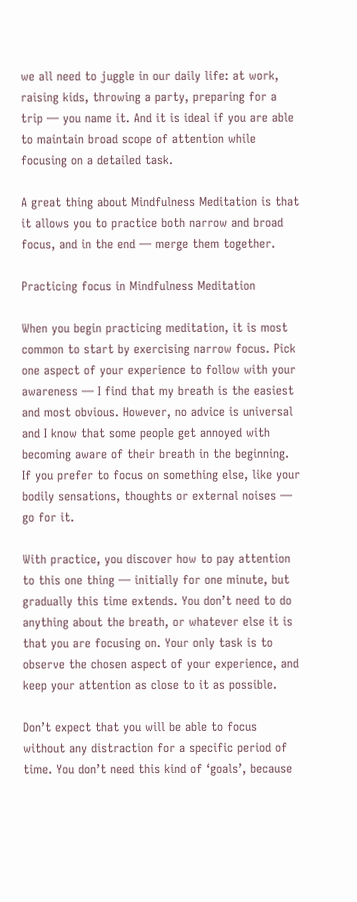we all need to juggle in our daily life: at work, raising kids, throwing a party, preparing for a trip — you name it. And it is ideal if you are able to maintain broad scope of attention while focusing on a detailed task.

A great thing about Mindfulness Meditation is that it allows you to practice both narrow and broad focus, and in the end — merge them together.

Practicing focus in Mindfulness Meditation

When you begin practicing meditation, it is most common to start by exercising narrow focus. Pick one aspect of your experience to follow with your awareness — I find that my breath is the easiest and most obvious. However, no advice is universal and I know that some people get annoyed with becoming aware of their breath in the beginning. If you prefer to focus on something else, like your bodily sensations, thoughts or external noises — go for it.

With practice, you discover how to pay attention to this one thing — initially for one minute, but gradually this time extends. You don’t need to do anything about the breath, or whatever else it is that you are focusing on. Your only task is to observe the chosen aspect of your experience, and keep your attention as close to it as possible.

Don’t expect that you will be able to focus without any distraction for a specific period of time. You don’t need this kind of ‘goals’, because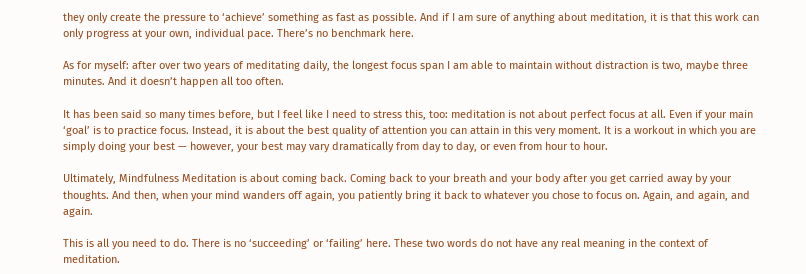they only create the pressure to ‘achieve’ something as fast as possible. And if I am sure of anything about meditation, it is that this work can only progress at your own, individual pace. There’s no benchmark here.

As for myself: after over two years of meditating daily, the longest focus span I am able to maintain without distraction is two, maybe three minutes. And it doesn’t happen all too often.

It has been said so many times before, but I feel like I need to stress this, too: meditation is not about perfect focus at all. Even if your main ‘goal’ is to practice focus. Instead, it is about the best quality of attention you can attain in this very moment. It is a workout in which you are simply doing your best — however, your best may vary dramatically from day to day, or even from hour to hour.

Ultimately, Mindfulness Meditation is about coming back. Coming back to your breath and your body after you get carried away by your thoughts. And then, when your mind wanders off again, you patiently bring it back to whatever you chose to focus on. Again, and again, and again.

This is all you need to do. There is no ‘succeeding’ or ‘failing’ here. These two words do not have any real meaning in the context of meditation.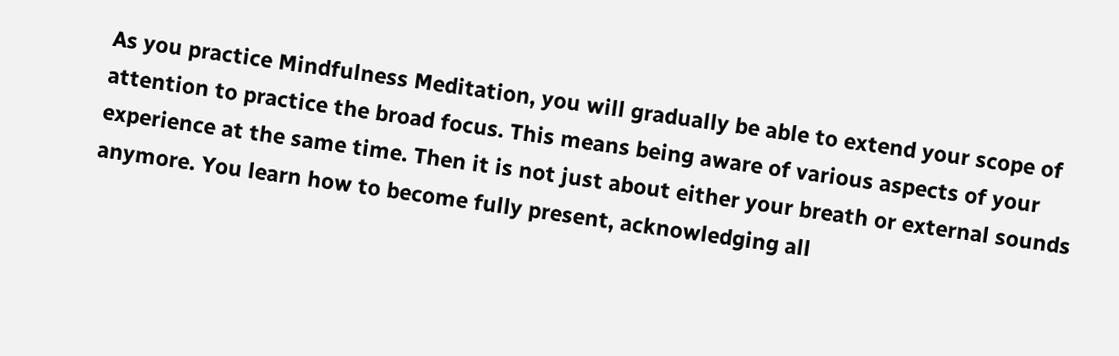As you practice Mindfulness Meditation, you will gradually be able to extend your scope of attention to practice the broad focus. This means being aware of various aspects of your experience at the same time. Then it is not just about either your breath or external sounds anymore. You learn how to become fully present, acknowledging all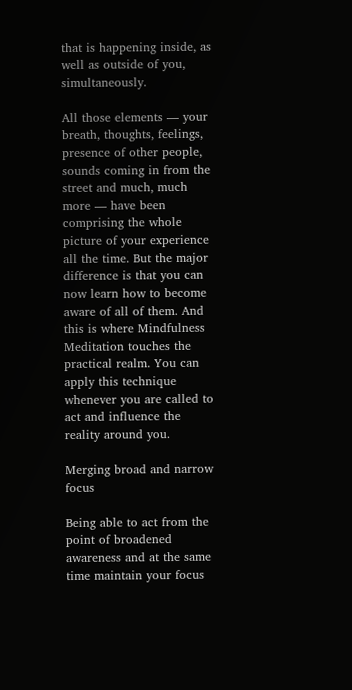that is happening inside, as well as outside of you, simultaneously.

All those elements — your breath, thoughts, feelings, presence of other people, sounds coming in from the street and much, much more — have been comprising the whole picture of your experience all the time. But the major difference is that you can now learn how to become aware of all of them. And this is where Mindfulness Meditation touches the practical realm. You can apply this technique whenever you are called to act and influence the reality around you.

Merging broad and narrow focus

Being able to act from the point of broadened awareness and at the same time maintain your focus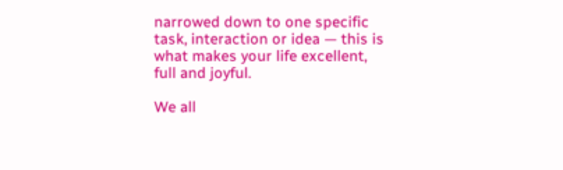narrowed down to one specific task, interaction or idea — this is what makes your life excellent, full and joyful.

We all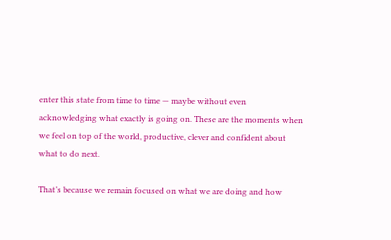enter this state from time to time — maybe without even acknowledging what exactly is going on. These are the moments when we feel on top of the world, productive, clever and confident about what to do next.

That’s because we remain focused on what we are doing and how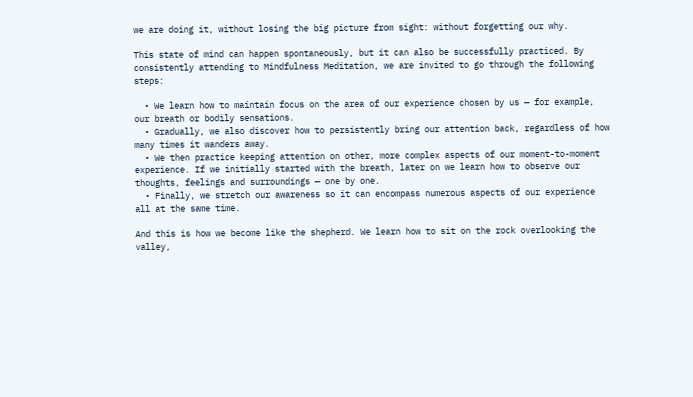we are doing it, without losing the big picture from sight: without forgetting our why.

This state of mind can happen spontaneously, but it can also be successfully practiced. By consistently attending to Mindfulness Meditation, we are invited to go through the following steps:

  • We learn how to maintain focus on the area of our experience chosen by us — for example, our breath or bodily sensations.
  • Gradually, we also discover how to persistently bring our attention back, regardless of how many times it wanders away.
  • We then practice keeping attention on other, more complex aspects of our moment-to-moment experience. If we initially started with the breath, later on we learn how to observe our thoughts, feelings and surroundings — one by one.
  • Finally, we stretch our awareness so it can encompass numerous aspects of our experience all at the same time.

And this is how we become like the shepherd. We learn how to sit on the rock overlooking the valley,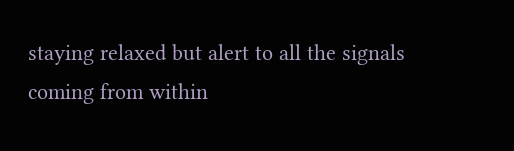staying relaxed but alert to all the signals coming from within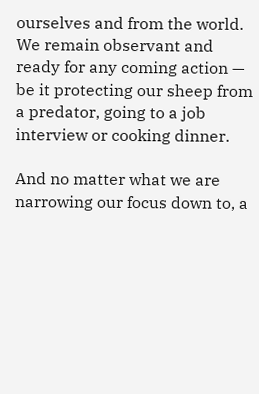ourselves and from the world. We remain observant and ready for any coming action — be it protecting our sheep from a predator, going to a job interview or cooking dinner.

And no matter what we are narrowing our focus down to, a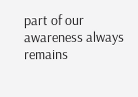part of our awareness always remains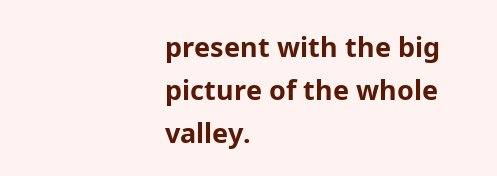present with the big picture of the whole valley.